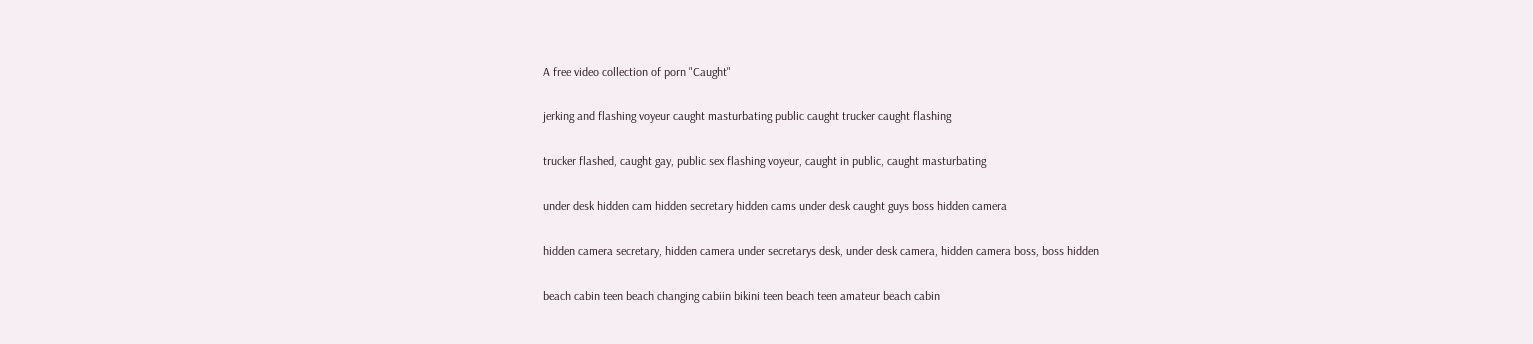A free video collection of porn "Caught"

jerking and flashing voyeur caught masturbating public caught trucker caught flashing

trucker flashed, caught gay, public sex flashing voyeur, caught in public, caught masturbating

under desk hidden cam hidden secretary hidden cams under desk caught guys boss hidden camera

hidden camera secretary, hidden camera under secretarys desk, under desk camera, hidden camera boss, boss hidden

beach cabin teen beach changing cabiin bikini teen beach teen amateur beach cabin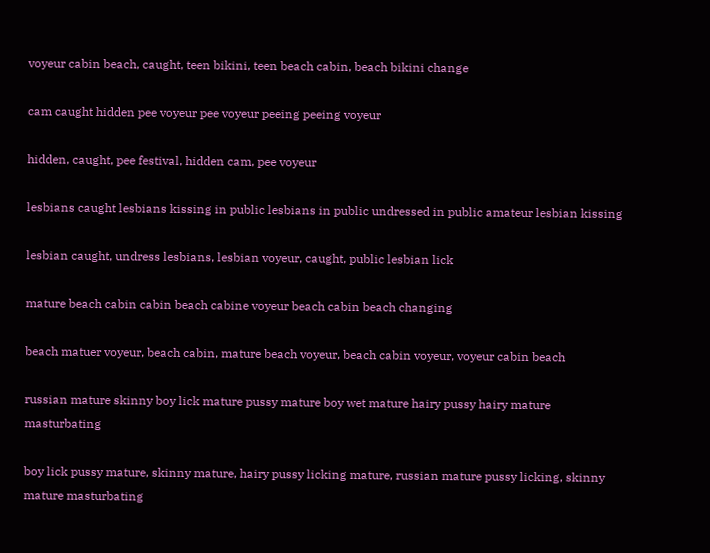voyeur cabin beach, caught, teen bikini, teen beach cabin, beach bikini change

cam caught hidden pee voyeur pee voyeur peeing peeing voyeur

hidden, caught, pee festival, hidden cam, pee voyeur

lesbians caught lesbians kissing in public lesbians in public undressed in public amateur lesbian kissing

lesbian caught, undress lesbians, lesbian voyeur, caught, public lesbian lick

mature beach cabin cabin beach cabine voyeur beach cabin beach changing

beach matuer voyeur, beach cabin, mature beach voyeur, beach cabin voyeur, voyeur cabin beach

russian mature skinny boy lick mature pussy mature boy wet mature hairy pussy hairy mature masturbating

boy lick pussy mature, skinny mature, hairy pussy licking mature, russian mature pussy licking, skinny mature masturbating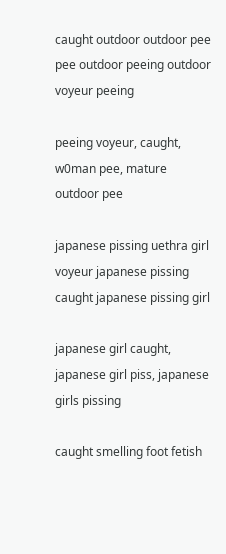caught outdoor outdoor pee pee outdoor peeing outdoor voyeur peeing

peeing voyeur, caught, w0man pee, mature outdoor pee

japanese pissing uethra girl voyeur japanese pissing caught japanese pissing girl

japanese girl caught, japanese girl piss, japanese girls pissing

caught smelling foot fetish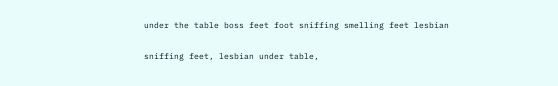under the table boss feet foot sniffing smelling feet lesbian

sniffing feet, lesbian under table,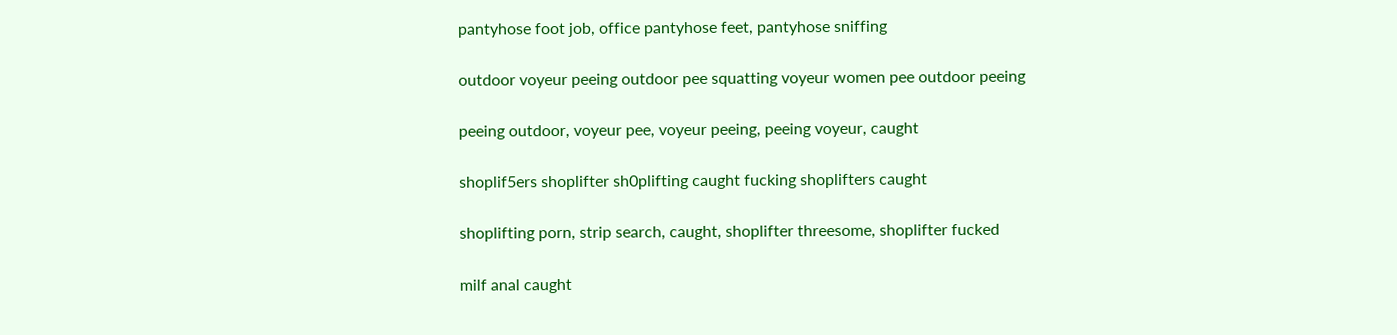pantyhose foot job, office pantyhose feet, pantyhose sniffing

outdoor voyeur peeing outdoor pee squatting voyeur women pee outdoor peeing

peeing outdoor, voyeur pee, voyeur peeing, peeing voyeur, caught

shoplif5ers shoplifter sh0plifting caught fucking shoplifters caught

shoplifting porn, strip search, caught, shoplifter threesome, shoplifter fucked

milf anal caught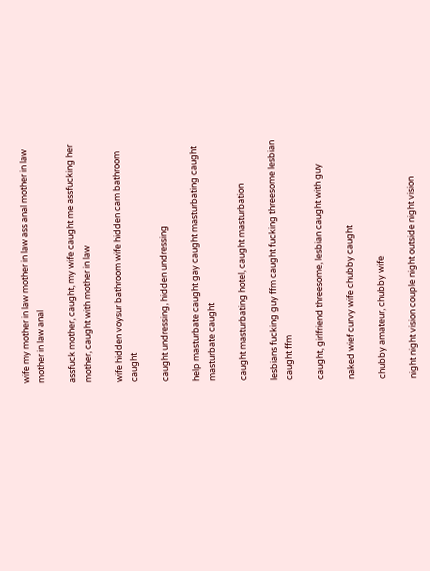wife my mother in law mother in law ass anal mother in law mother in law anal

assfuck mother, caught, my wife caught me assfucking her mother, caught with mother in law

wife hidden voysur bathroom wife hidden cam bathroom caught

caught undressing, hidden undressing

help masturbate caught gay caught masturbating caught masturbate caught

caught masturbating hotel, caught masturbation

lesbians fucking guy ffm caught fucking threesome lesbian caught ffm

caught, girlfriend threesome, lesbian caught with guy

naked wief curvy wife chubby caught

chubby amateur, chubby wife

night night vision couple night outside night vision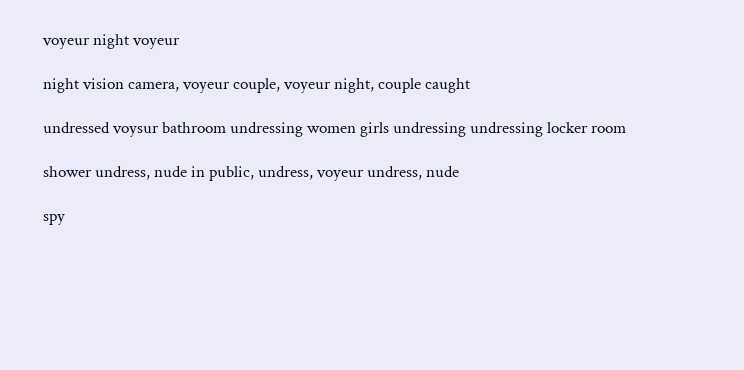voyeur night voyeur

night vision camera, voyeur couple, voyeur night, couple caught

undressed voysur bathroom undressing women girls undressing undressing locker room

shower undress, nude in public, undress, voyeur undress, nude

spy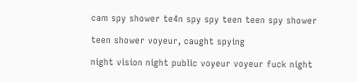cam spy shower te4n spy spy teen teen spy shower

teen shower voyeur, caught spying

night vision night public voyeur voyeur fuck night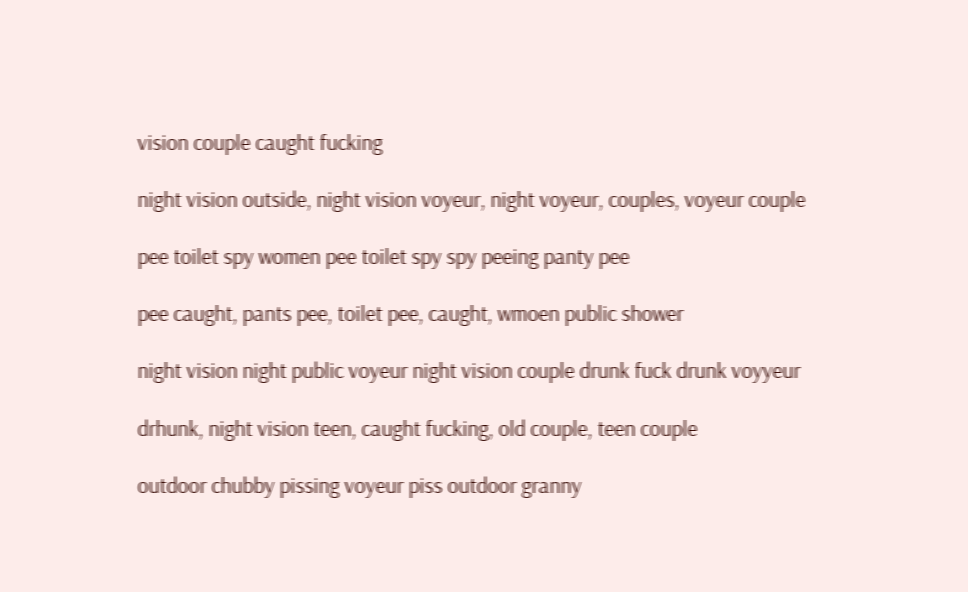vision couple caught fucking

night vision outside, night vision voyeur, night voyeur, couples, voyeur couple

pee toilet spy women pee toilet spy spy peeing panty pee

pee caught, pants pee, toilet pee, caught, wmoen public shower

night vision night public voyeur night vision couple drunk fuck drunk voyyeur

drhunk, night vision teen, caught fucking, old couple, teen couple

outdoor chubby pissing voyeur piss outdoor granny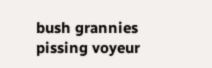bush grannies pissing voyeur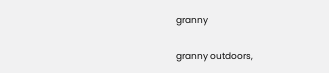granny

granny outdoors,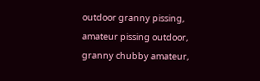outdoor granny pissing, amateur pissing outdoor, granny chubby amateur,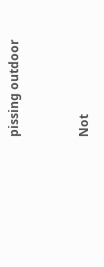pissing outdoor


Not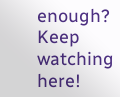enough? Keep watching here!